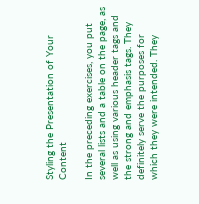Styling the Presentation of Your Content

In the preceding exercises, you put several lists and a table on the page, as well as using various header tags and the strong and emphasis tags. They definitely serve the purposes for which they were intended. They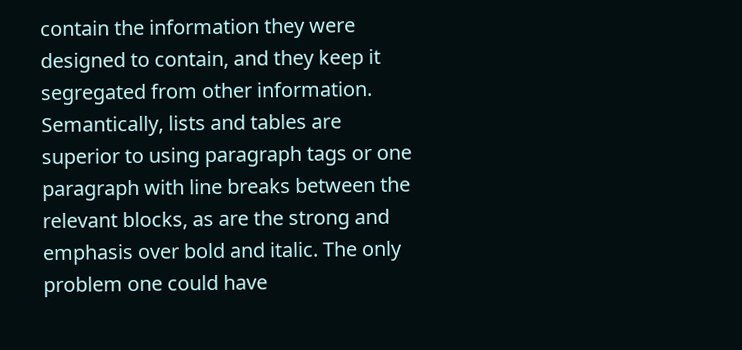contain the information they were designed to contain, and they keep it segregated from other information. Semantically, lists and tables are superior to using paragraph tags or one paragraph with line breaks between the relevant blocks, as are the strong and emphasis over bold and italic. The only problem one could have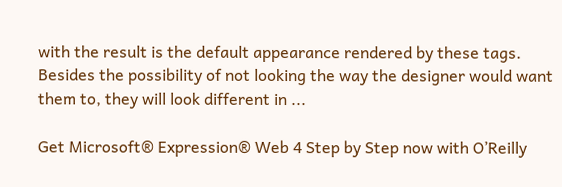with the result is the default appearance rendered by these tags. Besides the possibility of not looking the way the designer would want them to, they will look different in ...

Get Microsoft® Expression® Web 4 Step by Step now with O’Reilly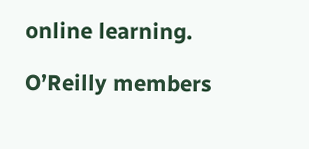online learning.

O’Reilly members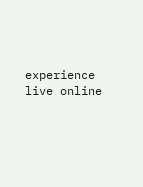experience live online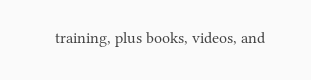training, plus books, videos, and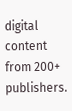digital content from 200+ publishers.